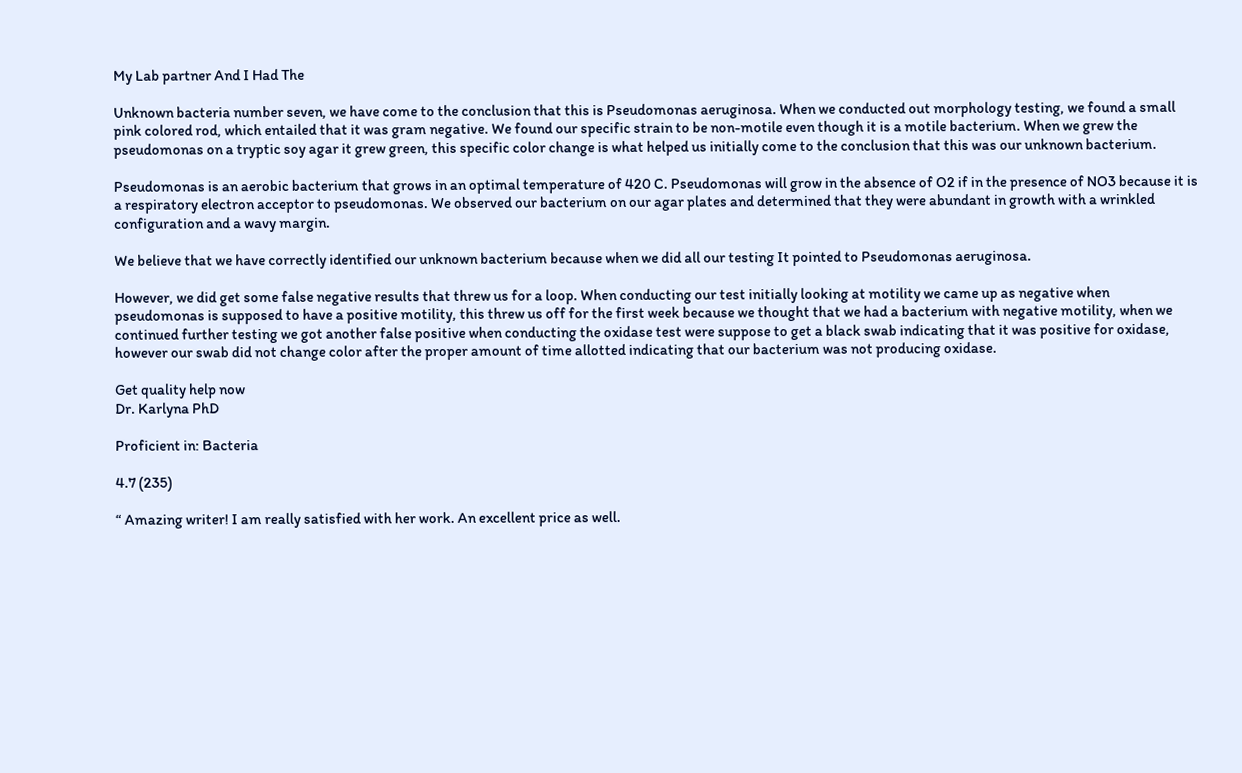My Lab partner And I Had The

Unknown bacteria number seven, we have come to the conclusion that this is Pseudomonas aeruginosa. When we conducted out morphology testing, we found a small pink colored rod, which entailed that it was gram negative. We found our specific strain to be non-motile even though it is a motile bacterium. When we grew the pseudomonas on a tryptic soy agar it grew green, this specific color change is what helped us initially come to the conclusion that this was our unknown bacterium.

Pseudomonas is an aerobic bacterium that grows in an optimal temperature of 420 C. Pseudomonas will grow in the absence of O2 if in the presence of NO3 because it is a respiratory electron acceptor to pseudomonas. We observed our bacterium on our agar plates and determined that they were abundant in growth with a wrinkled configuration and a wavy margin.

We believe that we have correctly identified our unknown bacterium because when we did all our testing It pointed to Pseudomonas aeruginosa.

However, we did get some false negative results that threw us for a loop. When conducting our test initially looking at motility we came up as negative when pseudomonas is supposed to have a positive motility, this threw us off for the first week because we thought that we had a bacterium with negative motility, when we continued further testing we got another false positive when conducting the oxidase test were suppose to get a black swab indicating that it was positive for oxidase, however our swab did not change color after the proper amount of time allotted indicating that our bacterium was not producing oxidase.

Get quality help now
Dr. Karlyna PhD

Proficient in: Bacteria

4.7 (235)

“ Amazing writer! I am really satisfied with her work. An excellent price as well.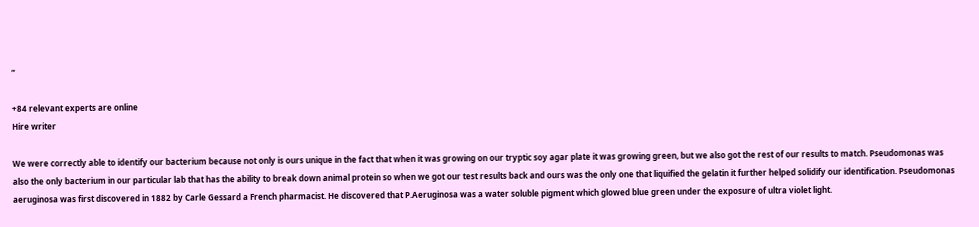”

+84 relevant experts are online
Hire writer

We were correctly able to identify our bacterium because not only is ours unique in the fact that when it was growing on our tryptic soy agar plate it was growing green, but we also got the rest of our results to match. Pseudomonas was also the only bacterium in our particular lab that has the ability to break down animal protein so when we got our test results back and ours was the only one that liquified the gelatin it further helped solidify our identification. Pseudomonas aeruginosa was first discovered in 1882 by Carle Gessard a French pharmacist. He discovered that P.Aeruginosa was a water soluble pigment which glowed blue green under the exposure of ultra violet light.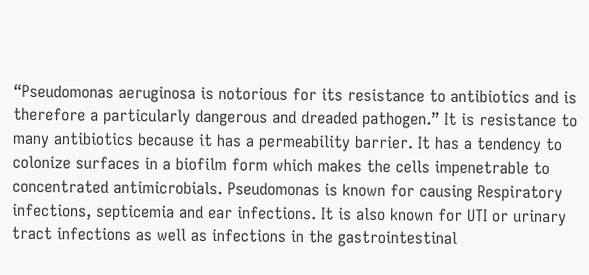“Pseudomonas aeruginosa is notorious for its resistance to antibiotics and is therefore a particularly dangerous and dreaded pathogen.” It is resistance to many antibiotics because it has a permeability barrier. It has a tendency to colonize surfaces in a biofilm form which makes the cells impenetrable to concentrated antimicrobials. Pseudomonas is known for causing Respiratory infections, septicemia and ear infections. It is also known for UTI or urinary tract infections as well as infections in the gastrointestinal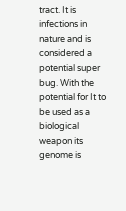tract. It is infections in nature and is considered a potential super bug. With the potential for It to be used as a biological weapon its genome is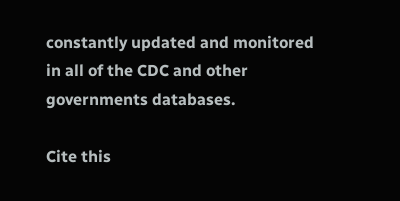constantly updated and monitored in all of the CDC and other governments databases.

Cite this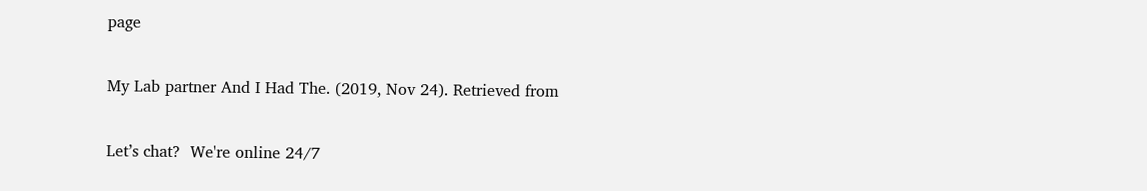page

My Lab partner And I Had The. (2019, Nov 24). Retrieved from

Let’s chat?  We're online 24/7